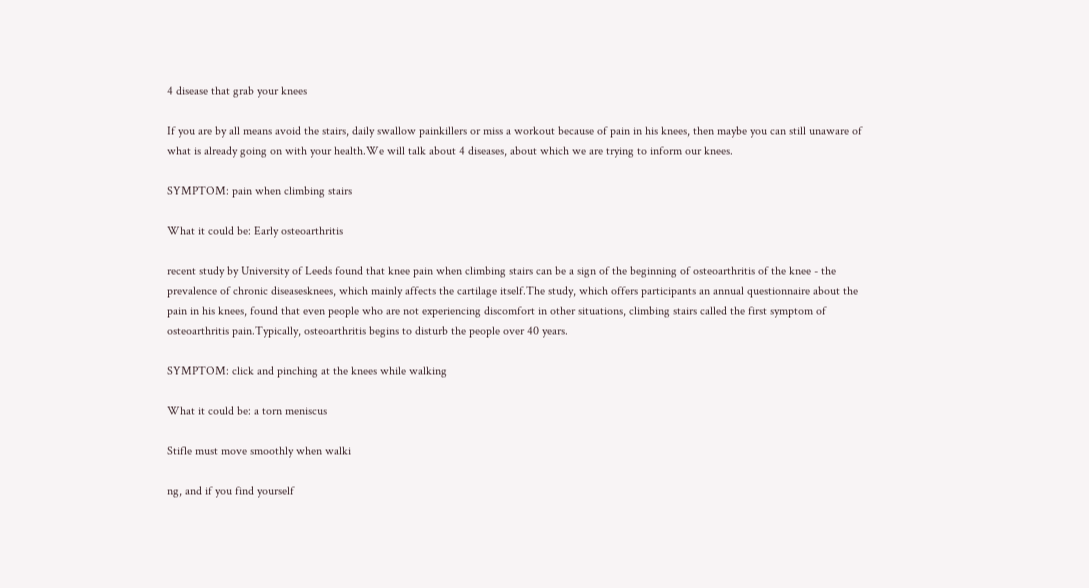4 disease that grab your knees

If you are by all means avoid the stairs, daily swallow painkillers or miss a workout because of pain in his knees, then maybe you can still unaware of what is already going on with your health.We will talk about 4 diseases, about which we are trying to inform our knees.

SYMPTOM: pain when climbing stairs

What it could be: Early osteoarthritis

recent study by University of Leeds found that knee pain when climbing stairs can be a sign of the beginning of osteoarthritis of the knee - the prevalence of chronic diseasesknees, which mainly affects the cartilage itself.The study, which offers participants an annual questionnaire about the pain in his knees, found that even people who are not experiencing discomfort in other situations, climbing stairs called the first symptom of osteoarthritis pain.Typically, osteoarthritis begins to disturb the people over 40 years.

SYMPTOM: click and pinching at the knees while walking

What it could be: a torn meniscus

Stifle must move smoothly when walki

ng, and if you find yourself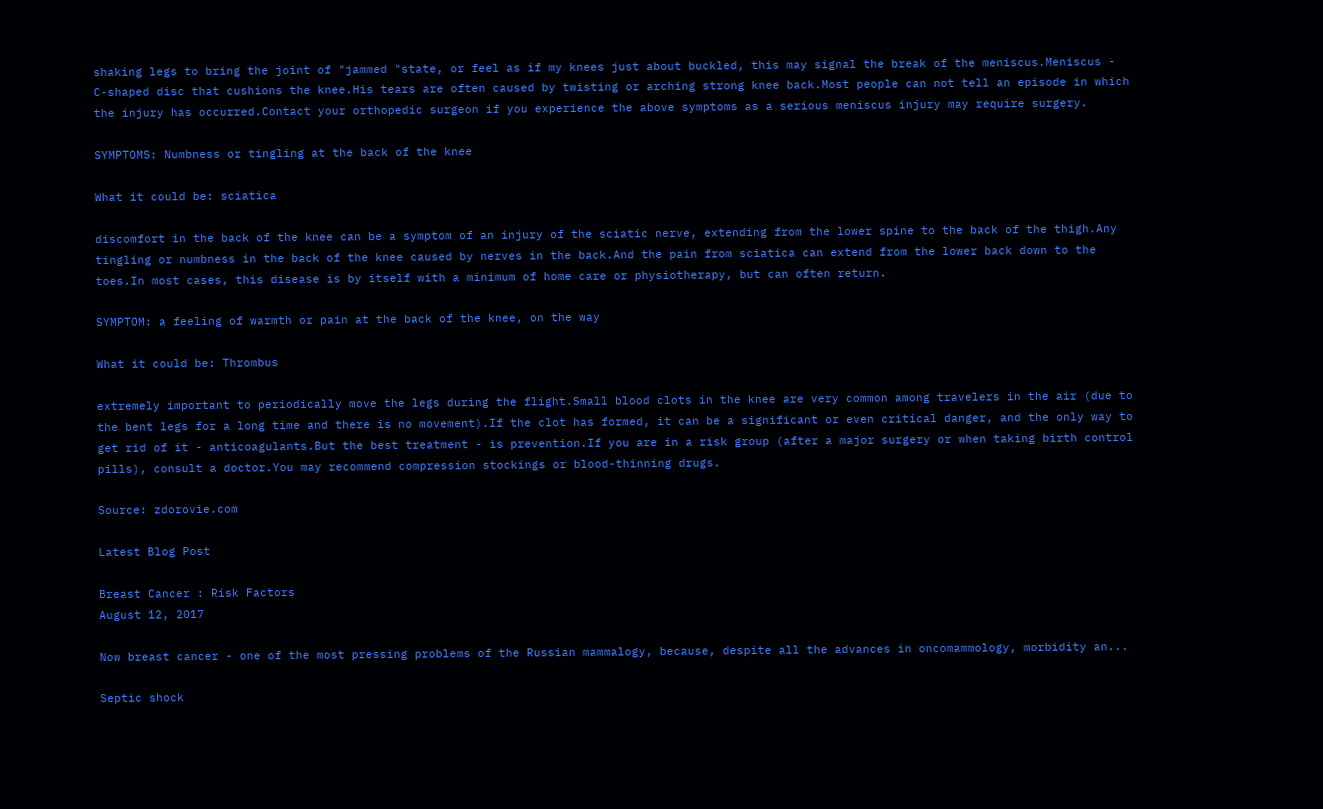shaking legs to bring the joint of "jammed "state, or feel as if my knees just about buckled, this may signal the break of the meniscus.Meniscus - C-shaped disc that cushions the knee.His tears are often caused by twisting or arching strong knee back.Most people can not tell an episode in which the injury has occurred.Contact your orthopedic surgeon if you experience the above symptoms as a serious meniscus injury may require surgery.

SYMPTOMS: Numbness or tingling at the back of the knee

What it could be: sciatica

discomfort in the back of the knee can be a symptom of an injury of the sciatic nerve, extending from the lower spine to the back of the thigh.Any tingling or numbness in the back of the knee caused by nerves in the back.And the pain from sciatica can extend from the lower back down to the toes.In most cases, this disease is by itself with a minimum of home care or physiotherapy, but can often return.

SYMPTOM: a feeling of warmth or pain at the back of the knee, on the way

What it could be: Thrombus

extremely important to periodically move the legs during the flight.Small blood clots in the knee are very common among travelers in the air (due to the bent legs for a long time and there is no movement).If the clot has formed, it can be a significant or even critical danger, and the only way to get rid of it - anticoagulants.But the best treatment - is prevention.If you are in a risk group (after a major surgery or when taking birth control pills), consult a doctor.You may recommend compression stockings or blood-thinning drugs.

Source: zdorovie.com

Latest Blog Post

Breast Cancer : Risk Factors
August 12, 2017

Now breast cancer - one of the most pressing problems of the Russian mammalogy, because, despite all the advances in oncomammology, morbidity an...

Septic shock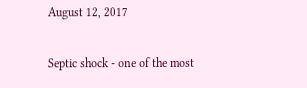August 12, 2017

Septic shock - one of the most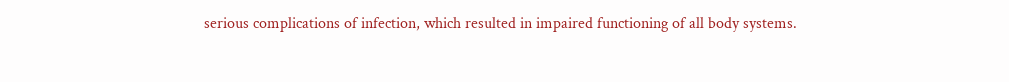serious complications of infection, which resulted in impaired functioning of all body systems.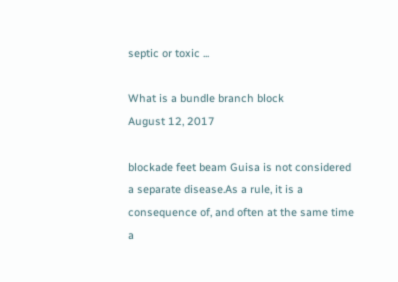septic or toxic ...

What is a bundle branch block
August 12, 2017

blockade feet beam Guisa is not considered a separate disease.As a rule, it is a consequence of, and often at the same time a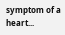symptom of a heart...